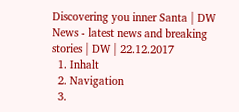Discovering you inner Santa | DW News - latest news and breaking stories | DW | 22.12.2017
  1. Inhalt
  2. Navigation
  3.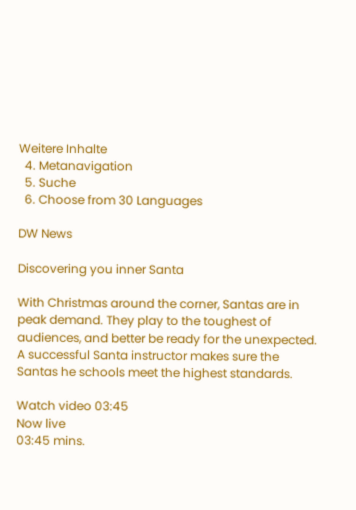Weitere Inhalte
  4. Metanavigation
  5. Suche
  6. Choose from 30 Languages

DW News

Discovering you inner Santa

With Christmas around the corner, Santas are in peak demand. They play to the toughest of audiences, and better be ready for the unexpected. A successful Santa instructor makes sure the Santas he schools meet the highest standards.

Watch video 03:45
Now live
03:45 mins.